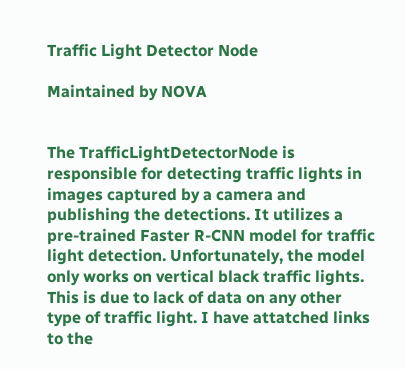Traffic Light Detector Node

Maintained by NOVA


The TrafficLightDetectorNode is responsible for detecting traffic lights in images captured by a camera and publishing the detections. It utilizes a pre-trained Faster R-CNN model for traffic light detection. Unfortunately, the model only works on vertical black traffic lights. This is due to lack of data on any other type of traffic light. I have attatched links to the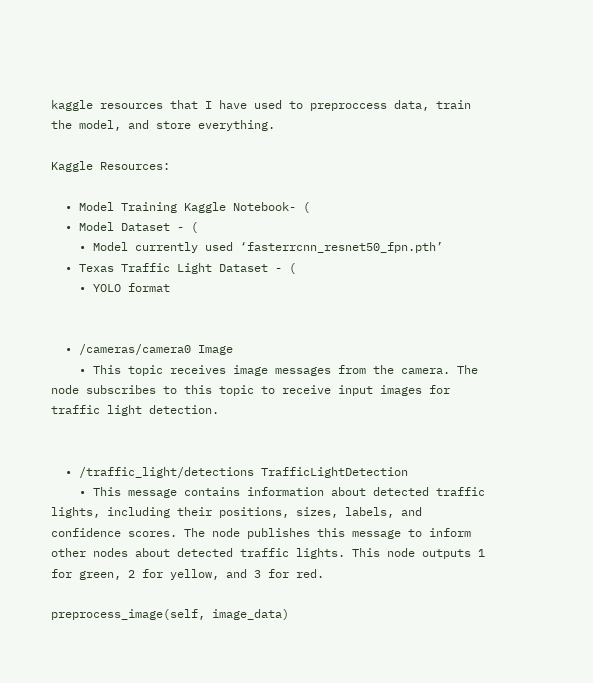kaggle resources that I have used to preproccess data, train the model, and store everything.

Kaggle Resources:

  • Model Training Kaggle Notebook- (
  • Model Dataset - (
    • Model currently used ‘fasterrcnn_resnet50_fpn.pth’
  • Texas Traffic Light Dataset - (
    • YOLO format


  • /cameras/camera0 Image
    • This topic receives image messages from the camera. The node subscribes to this topic to receive input images for traffic light detection.


  • /traffic_light/detections TrafficLightDetection
    • This message contains information about detected traffic lights, including their positions, sizes, labels, and confidence scores. The node publishes this message to inform other nodes about detected traffic lights. This node outputs 1 for green, 2 for yellow, and 3 for red.

preprocess_image(self, image_data)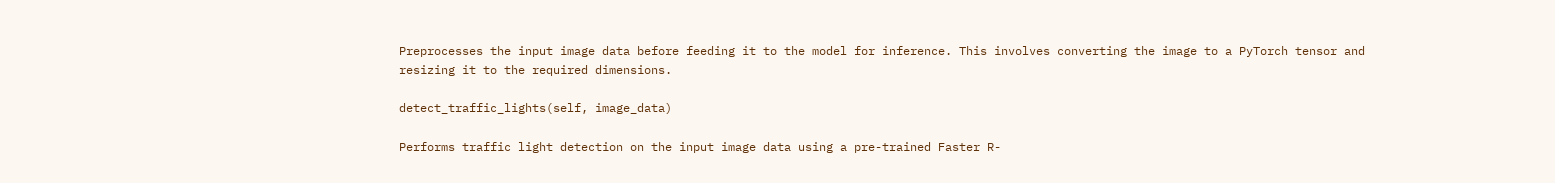Preprocesses the input image data before feeding it to the model for inference. This involves converting the image to a PyTorch tensor and resizing it to the required dimensions.

detect_traffic_lights(self, image_data)

Performs traffic light detection on the input image data using a pre-trained Faster R-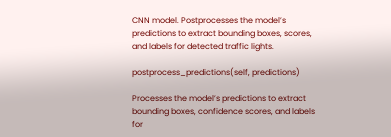CNN model. Postprocesses the model’s predictions to extract bounding boxes, scores, and labels for detected traffic lights.

postprocess_predictions(self, predictions)

Processes the model’s predictions to extract bounding boxes, confidence scores, and labels for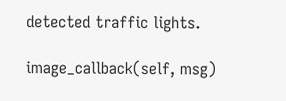detected traffic lights.

image_callback(self, msg)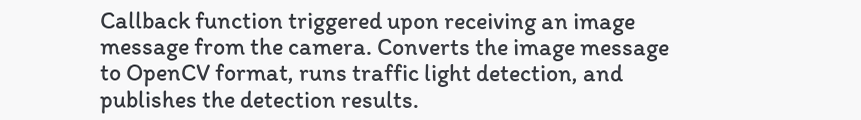Callback function triggered upon receiving an image message from the camera. Converts the image message to OpenCV format, runs traffic light detection, and publishes the detection results.